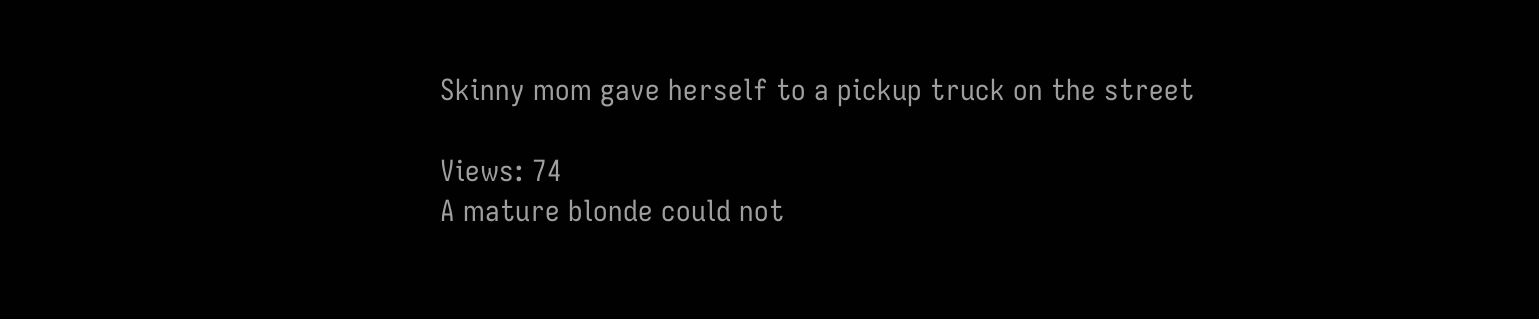Skinny mom gave herself to a pickup truck on the street

Views: 74
A mature blonde could not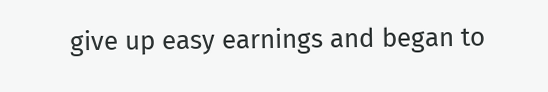give up easy earnings and began to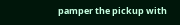pamper the pickup with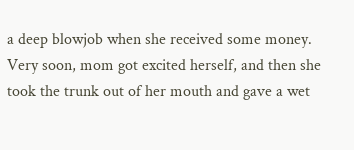a deep blowjob when she received some money. Very soon, mom got excited herself, and then she took the trunk out of her mouth and gave a wet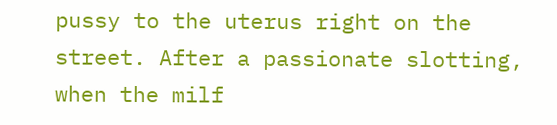pussy to the uterus right on the street. After a passionate slotting, when the milf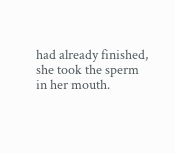had already finished, she took the sperm in her mouth.